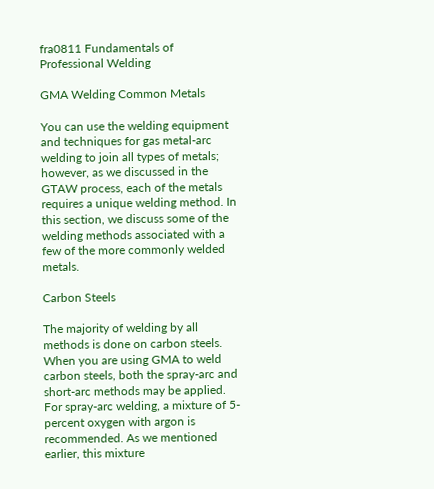fra0811 Fundamentals of Professional Welding

GMA Welding Common Metals

You can use the welding equipment and techniques for gas metal-arc welding to join all types of metals; however, as we discussed in the GTAW process, each of the metals requires a unique welding method. In this section, we discuss some of the welding methods associated with a few of the more commonly welded metals.

Carbon Steels

The majority of welding by all methods is done on carbon steels. When you are using GMA to weld carbon steels, both the spray-arc and short-arc methods may be applied. For spray-arc welding, a mixture of 5-percent oxygen with argon is recommended. As we mentioned earlier, this mixture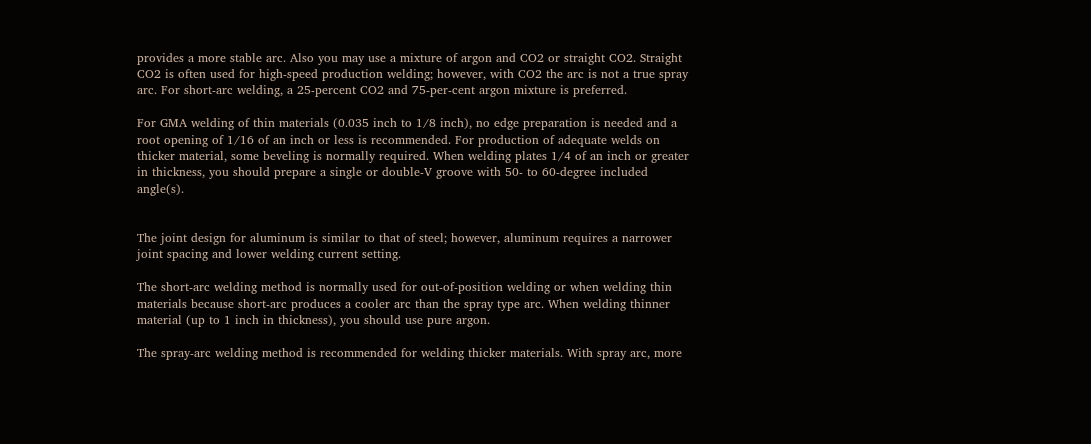provides a more stable arc. Also you may use a mixture of argon and CO2 or straight CO2. Straight CO2 is often used for high-speed production welding; however, with CO2 the arc is not a true spray arc. For short-arc welding, a 25-percent CO2 and 75-per-cent argon mixture is preferred.

For GMA welding of thin materials (0.035 inch to 1/8 inch), no edge preparation is needed and a root opening of 1/16 of an inch or less is recommended. For production of adequate welds on thicker material, some beveling is normally required. When welding plates 1/4 of an inch or greater in thickness, you should prepare a single or double-V groove with 50- to 60-degree included angle(s).


The joint design for aluminum is similar to that of steel; however, aluminum requires a narrower joint spacing and lower welding current setting.

The short-arc welding method is normally used for out-of-position welding or when welding thin materials because short-arc produces a cooler arc than the spray type arc. When welding thinner material (up to 1 inch in thickness), you should use pure argon.

The spray-arc welding method is recommended for welding thicker materials. With spray arc, more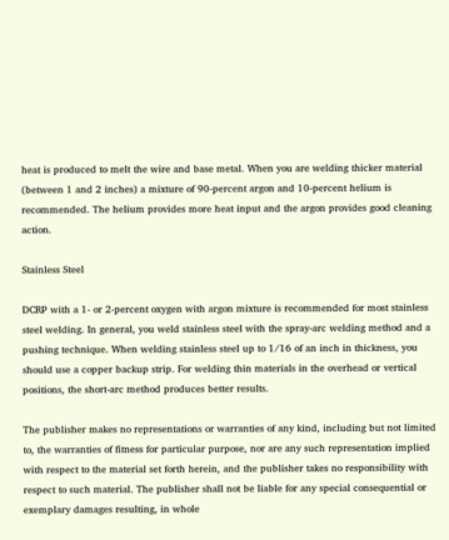heat is produced to melt the wire and base metal. When you are welding thicker material (between 1 and 2 inches) a mixture of 90-percent argon and 10-percent helium is recommended. The helium provides more heat input and the argon provides good cleaning action.

Stainless Steel

DCRP with a 1- or 2-percent oxygen with argon mixture is recommended for most stainless steel welding. In general, you weld stainless steel with the spray-arc welding method and a pushing technique. When welding stainless steel up to 1/16 of an inch in thickness, you should use a copper backup strip. For welding thin materials in the overhead or vertical positions, the short-arc method produces better results.

The publisher makes no representations or warranties of any kind, including but not limited to, the warranties of fitness for particular purpose, nor are any such representation implied with respect to the material set forth herein, and the publisher takes no responsibility with respect to such material. The publisher shall not be liable for any special consequential or exemplary damages resulting, in whole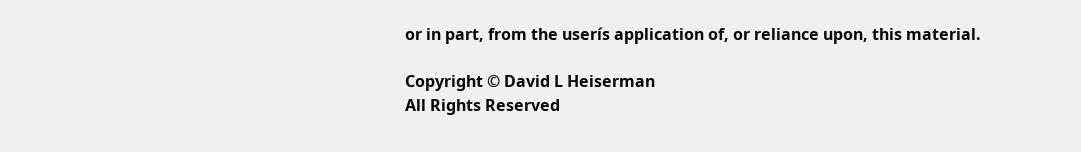or in part, from the userís application of, or reliance upon, this material.

Copyright © David L Heiserman
All Rights Reserved